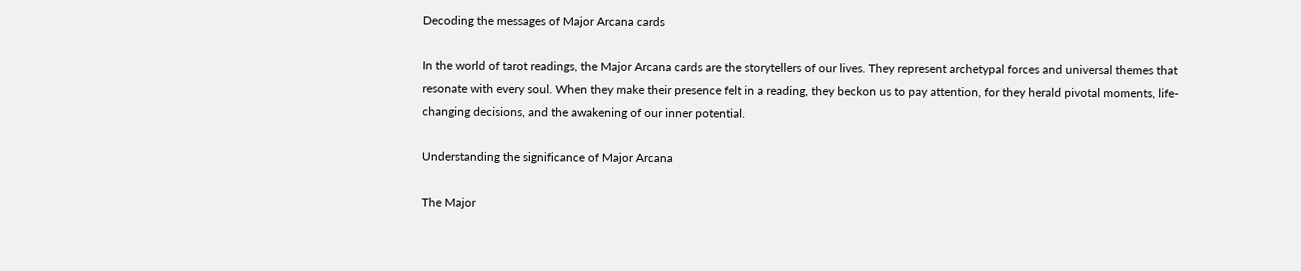Decoding the messages of Major Arcana cards

In the world of tarot readings, the Major Arcana cards are the storytellers of our lives. They represent archetypal forces and universal themes that resonate with every soul. When they make their presence felt in a reading, they beckon us to pay attention, for they herald pivotal moments, life-changing decisions, and the awakening of our inner potential.

Understanding the significance of Major Arcana

The Major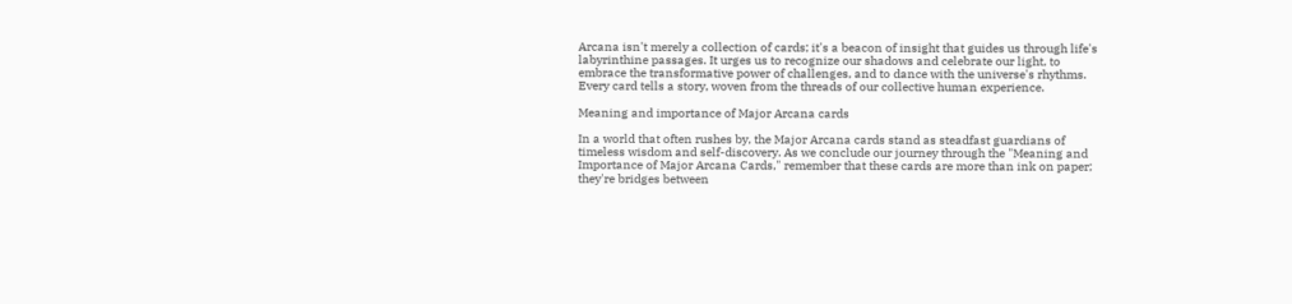Arcana isn't merely a collection of cards; it's a beacon of insight that guides us through life's labyrinthine passages. It urges us to recognize our shadows and celebrate our light, to embrace the transformative power of challenges, and to dance with the universe's rhythms. Every card tells a story, woven from the threads of our collective human experience.

Meaning and importance of Major Arcana cards

In a world that often rushes by, the Major Arcana cards stand as steadfast guardians of timeless wisdom and self-discovery. As we conclude our journey through the "Meaning and Importance of Major Arcana Cards," remember that these cards are more than ink on paper; they're bridges between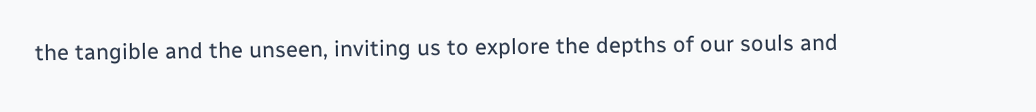the tangible and the unseen, inviting us to explore the depths of our souls and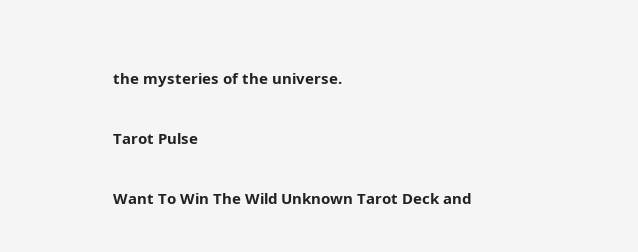the mysteries of the universe.

Tarot Pulse

Want To Win The Wild Unknown Tarot Deck and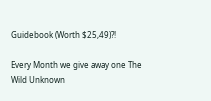Guidebook (Worth $25,49)?!

Every Month we give away one The Wild Unknown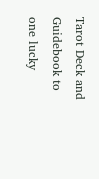Tarot Deck and Guidebook to one lucky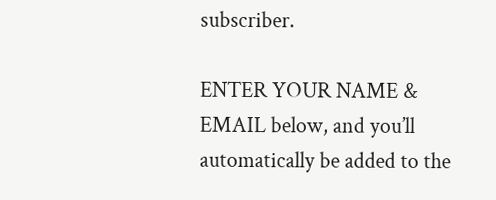subscriber.

ENTER YOUR NAME & EMAIL below, and you’ll automatically be added to the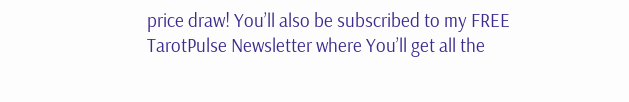price draw! You’ll also be subscribed to my FREE TarotPulse Newsletter where You’ll get all the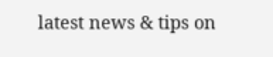latest news & tips on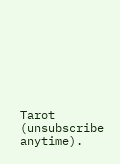Tarot (unsubscribe anytime).